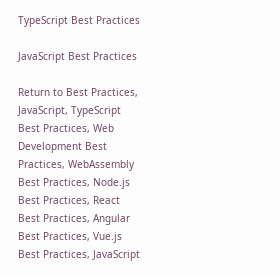TypeScript Best Practices

JavaScript Best Practices

Return to Best Practices, JavaScript, TypeScript Best Practices, Web Development Best Practices, WebAssembly Best Practices, Node.js Best Practices, React Best Practices, Angular Best Practices, Vue.js Best Practices, JavaScript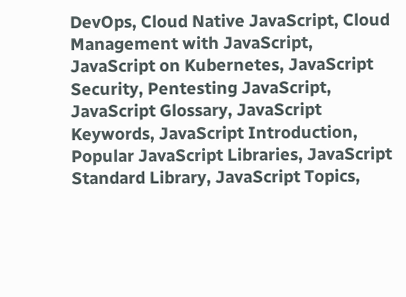DevOps, Cloud Native JavaScript, Cloud Management with JavaScript, JavaScript on Kubernetes, JavaScript Security, Pentesting JavaScript, JavaScript Glossary, JavaScript Keywords, JavaScript Introduction, Popular JavaScript Libraries, JavaScript Standard Library, JavaScript Topics,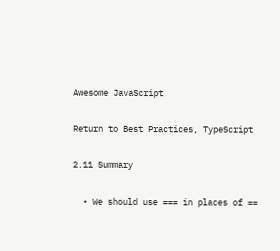Awesome JavaScript

Return to Best Practices, TypeScript

2.11 Summary

  • We should use === in places of ==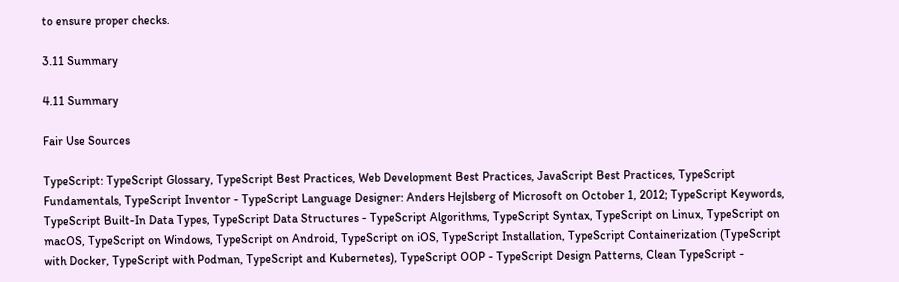to ensure proper checks.

3.11 Summary

4.11 Summary

Fair Use Sources

TypeScript: TypeScript Glossary, TypeScript Best Practices, Web Development Best Practices, JavaScript Best Practices, TypeScript Fundamentals, TypeScript Inventor - TypeScript Language Designer: Anders Hejlsberg of Microsoft on October 1, 2012; TypeScript Keywords, TypeScript Built-In Data Types, TypeScript Data Structures - TypeScript Algorithms, TypeScript Syntax, TypeScript on Linux, TypeScript on macOS, TypeScript on Windows, TypeScript on Android, TypeScript on iOS, TypeScript Installation, TypeScript Containerization (TypeScript with Docker, TypeScript with Podman, TypeScript and Kubernetes), TypeScript OOP - TypeScript Design Patterns, Clean TypeScript -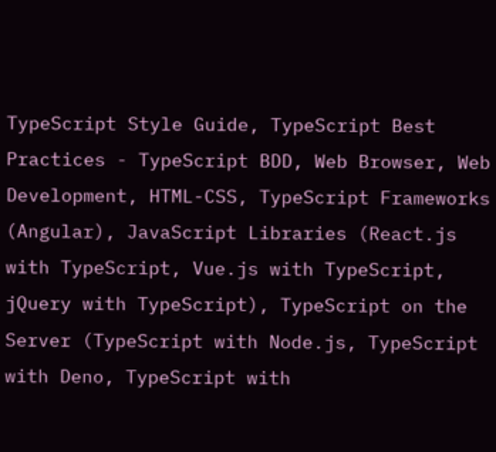TypeScript Style Guide, TypeScript Best Practices - TypeScript BDD, Web Browser, Web Development, HTML-CSS, TypeScript Frameworks (Angular), JavaScript Libraries (React.js with TypeScript, Vue.js with TypeScript, jQuery with TypeScript), TypeScript on the Server (TypeScript with Node.js, TypeScript with Deno, TypeScript with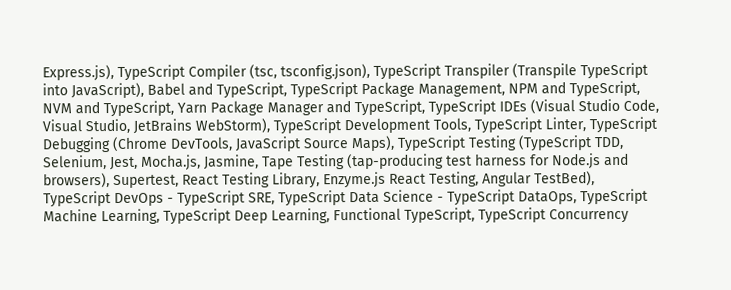Express.js), TypeScript Compiler (tsc, tsconfig.json), TypeScript Transpiler (Transpile TypeScript into JavaScript), Babel and TypeScript, TypeScript Package Management, NPM and TypeScript, NVM and TypeScript, Yarn Package Manager and TypeScript, TypeScript IDEs (Visual Studio Code, Visual Studio, JetBrains WebStorm), TypeScript Development Tools, TypeScript Linter, TypeScript Debugging (Chrome DevTools, JavaScript Source Maps), TypeScript Testing (TypeScript TDD, Selenium, Jest, Mocha.js, Jasmine, Tape Testing (tap-producing test harness for Node.js and browsers), Supertest, React Testing Library, Enzyme.js React Testing, Angular TestBed), TypeScript DevOps - TypeScript SRE, TypeScript Data Science - TypeScript DataOps, TypeScript Machine Learning, TypeScript Deep Learning, Functional TypeScript, TypeScript Concurrency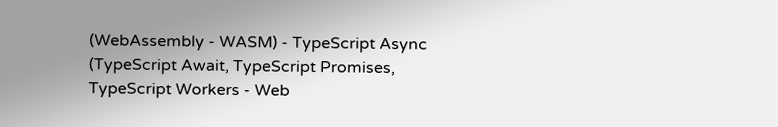(WebAssembly - WASM) - TypeScript Async (TypeScript Await, TypeScript Promises, TypeScript Workers - Web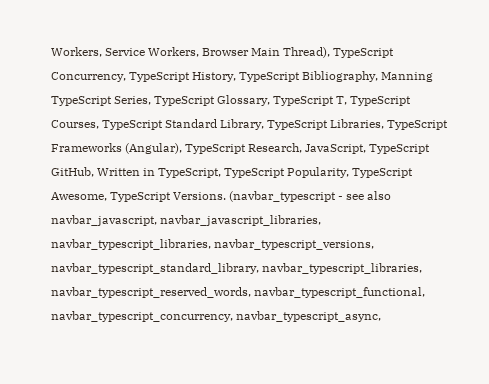Workers, Service Workers, Browser Main Thread), TypeScript Concurrency, TypeScript History, TypeScript Bibliography, Manning TypeScript Series, TypeScript Glossary, TypeScript T, TypeScript Courses, TypeScript Standard Library, TypeScript Libraries, TypeScript Frameworks (Angular), TypeScript Research, JavaScript, TypeScript GitHub, Written in TypeScript, TypeScript Popularity, TypeScript Awesome, TypeScript Versions. (navbar_typescript - see also navbar_javascript, navbar_javascript_libraries, navbar_typescript_libraries, navbar_typescript_versions, navbar_typescript_standard_library, navbar_typescript_libraries, navbar_typescript_reserved_words, navbar_typescript_functional, navbar_typescript_concurrency, navbar_typescript_async,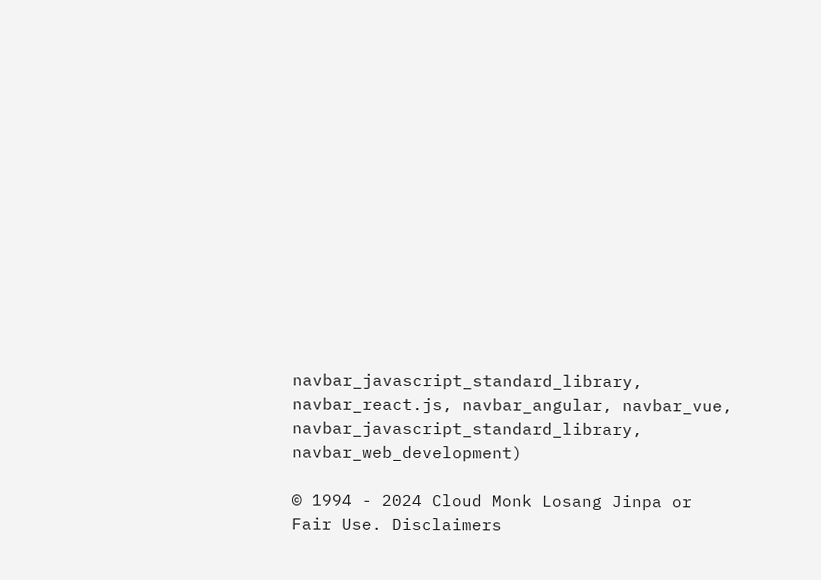navbar_javascript_standard_library, navbar_react.js, navbar_angular, navbar_vue, navbar_javascript_standard_library, navbar_web_development)

© 1994 - 2024 Cloud Monk Losang Jinpa or Fair Use. Disclaimers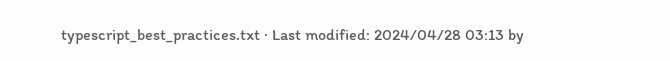typescript_best_practices.txt · Last modified: 2024/04/28 03:13 by